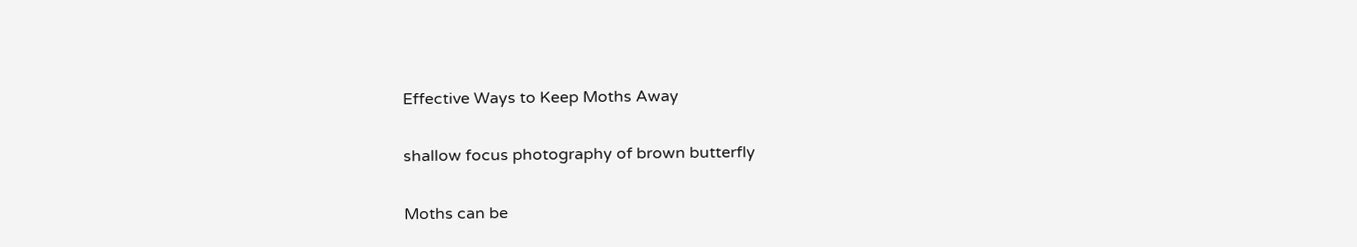Effective Ways to Keep Moths Away

shallow focus photography of brown butterfly

Moths can be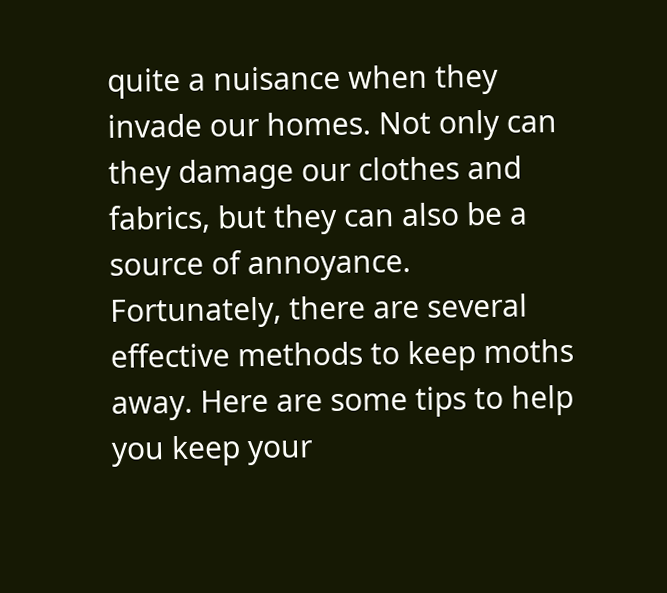quite a nuisance when they invade our homes. Not only can they damage our clothes and fabrics, but they can also be a source of annoyance. Fortunately, there are several effective methods to keep moths away. Here are some tips to help you keep your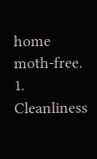home moth-free. 1. Cleanliness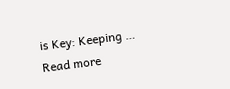is Key: Keeping … Read more